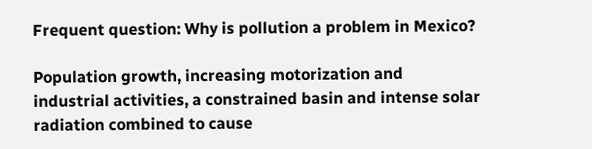Frequent question: Why is pollution a problem in Mexico?

Population growth, increasing motorization and industrial activities, a constrained basin and intense solar radiation combined to cause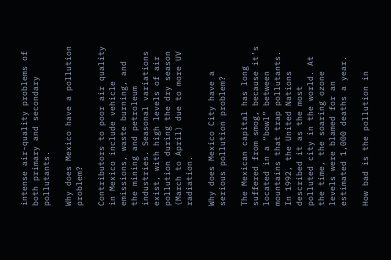intense air-quality problems of both primary and secondary pollutants.

Why does Mexico have a pollution problem?

Contributors to poor air quality in Mexico include vehicle emissions, waste burning, and the mining and petroleum industries. Seasonal variations exist, with high levels of air pollution during the dry season (March to April) due to more UV radiation.

Why does Mexico City have a serious pollution problem?

The Mexican capital has long suffered from smog, because it’s located in a “bowl” between mountains that trap pollutants. In 1992, the United Nations described it as the most polluted city in the world. At the time, the soaring ozone levels were blamed for an estimated 1,000 deaths a year.

How bad is the pollution in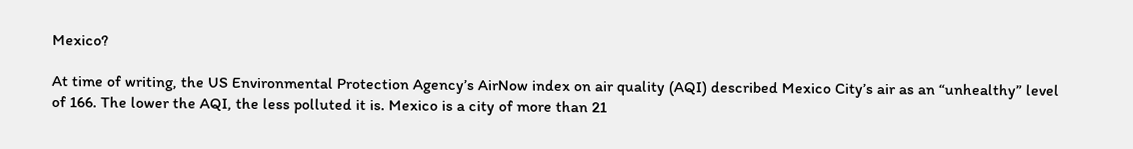Mexico?

At time of writing, the US Environmental Protection Agency’s AirNow index on air quality (AQI) described Mexico City’s air as an “unhealthy” level of 166. The lower the AQI, the less polluted it is. Mexico is a city of more than 21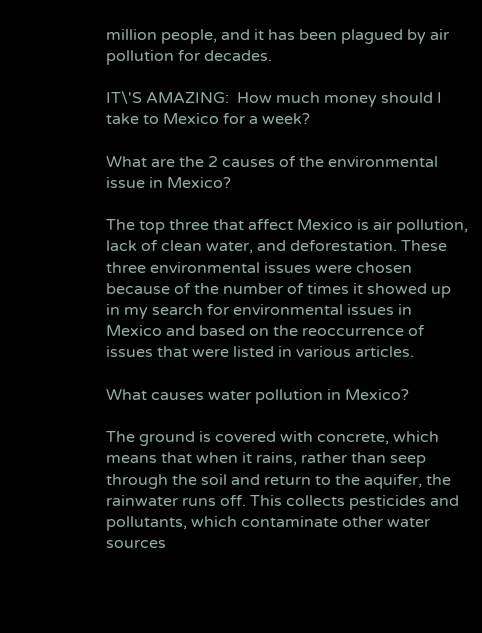million people, and it has been plagued by air pollution for decades.

IT\'S AMAZING:  How much money should I take to Mexico for a week?

What are the 2 causes of the environmental issue in Mexico?

The top three that affect Mexico is air pollution, lack of clean water, and deforestation. These three environmental issues were chosen because of the number of times it showed up in my search for environmental issues in Mexico and based on the reoccurrence of issues that were listed in various articles.

What causes water pollution in Mexico?

The ground is covered with concrete, which means that when it rains, rather than seep through the soil and return to the aquifer, the rainwater runs off. This collects pesticides and pollutants, which contaminate other water sources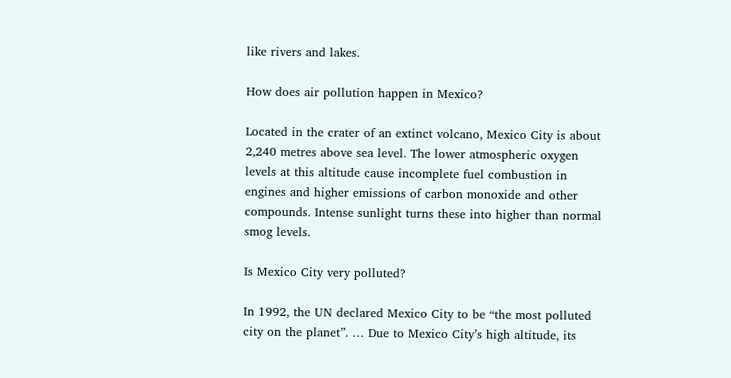like rivers and lakes.

How does air pollution happen in Mexico?

Located in the crater of an extinct volcano, Mexico City is about 2,240 metres above sea level. The lower atmospheric oxygen levels at this altitude cause incomplete fuel combustion in engines and higher emissions of carbon monoxide and other compounds. Intense sunlight turns these into higher than normal smog levels.

Is Mexico City very polluted?

In 1992, the UN declared Mexico City to be “the most polluted city on the planet”. … Due to Mexico City’s high altitude, its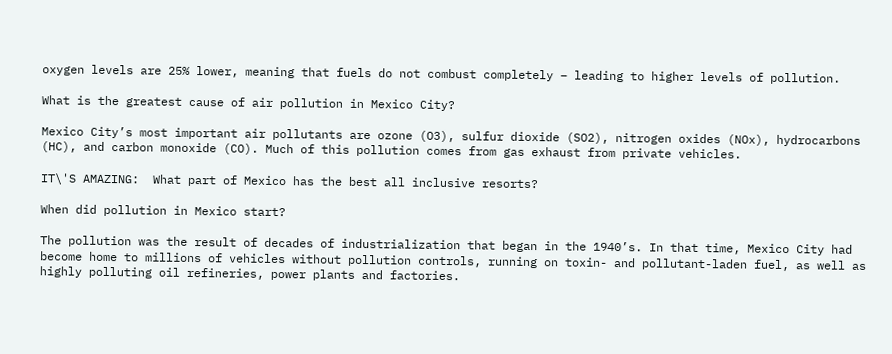oxygen levels are 25% lower, meaning that fuels do not combust completely – leading to higher levels of pollution.

What is the greatest cause of air pollution in Mexico City?

Mexico City’s most important air pollutants are ozone (O3), sulfur dioxide (SO2), nitrogen oxides (NOx), hydrocarbons (HC), and carbon monoxide (CO). Much of this pollution comes from gas exhaust from private vehicles.

IT\'S AMAZING:  What part of Mexico has the best all inclusive resorts?

When did pollution in Mexico start?

The pollution was the result of decades of industrialization that began in the 1940’s. In that time, Mexico City had become home to millions of vehicles without pollution controls, running on toxin- and pollutant-laden fuel, as well as highly polluting oil refineries, power plants and factories.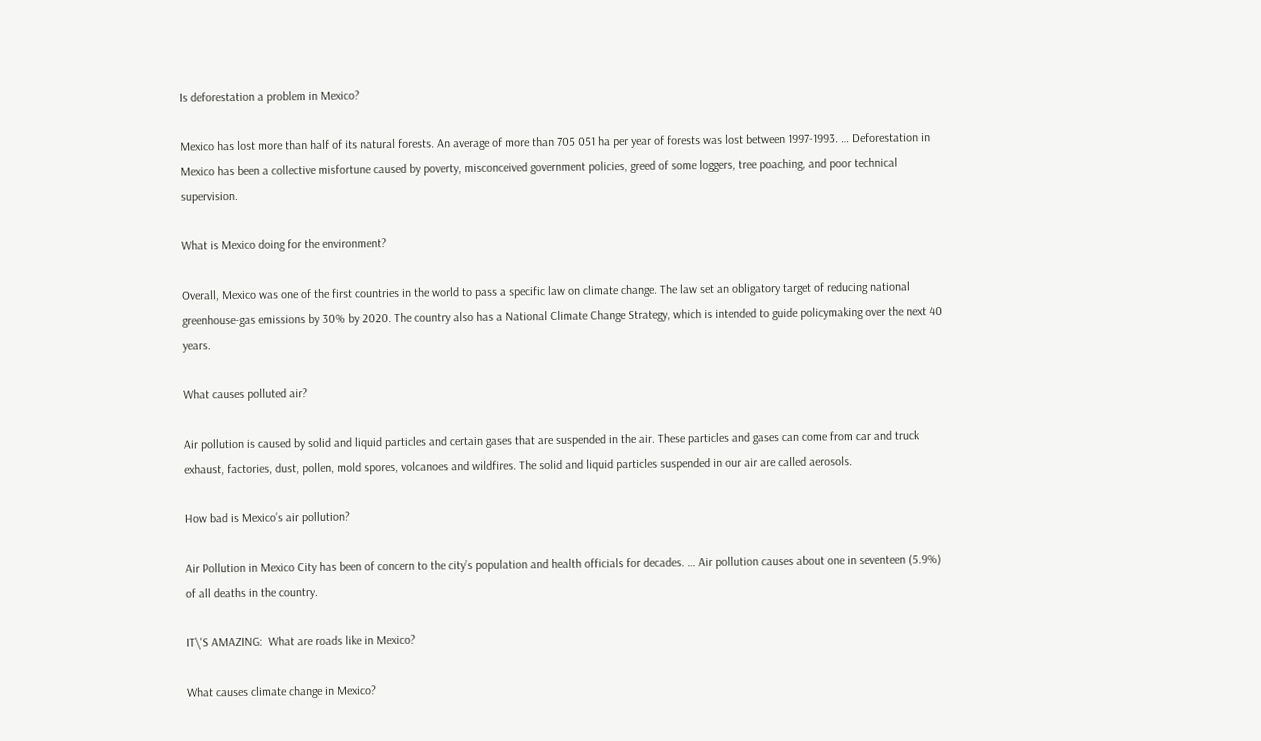Is deforestation a problem in Mexico?

Mexico has lost more than half of its natural forests. An average of more than 705 051 ha per year of forests was lost between 1997-1993. … Deforestation in Mexico has been a collective misfortune caused by poverty, misconceived government policies, greed of some loggers, tree poaching, and poor technical supervision.

What is Mexico doing for the environment?

Overall, Mexico was one of the first countries in the world to pass a specific law on climate change. The law set an obligatory target of reducing national greenhouse-gas emissions by 30% by 2020. The country also has a National Climate Change Strategy, which is intended to guide policymaking over the next 40 years.

What causes polluted air?

Air pollution is caused by solid and liquid particles and certain gases that are suspended in the air. These particles and gases can come from car and truck exhaust, factories, dust, pollen, mold spores, volcanoes and wildfires. The solid and liquid particles suspended in our air are called aerosols.

How bad is Mexico’s air pollution?

Air Pollution in Mexico City has been of concern to the city’s population and health officials for decades. … Air pollution causes about one in seventeen (5.9%) of all deaths in the country.

IT\'S AMAZING:  What are roads like in Mexico?

What causes climate change in Mexico?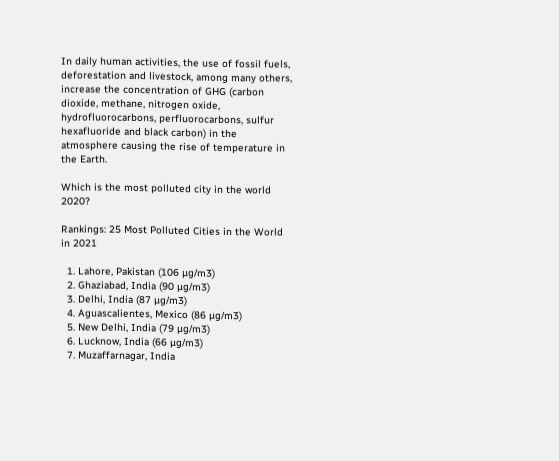In daily human activities, the use of fossil fuels, deforestation and livestock, among many others, increase the concentration of GHG (carbon dioxide, methane, nitrogen oxide, hydrofluorocarbons, perfluorocarbons, sulfur hexafluoride and black carbon) in the atmosphere causing the rise of temperature in the Earth.

Which is the most polluted city in the world 2020?

Rankings: 25 Most Polluted Cities in the World in 2021

  1. Lahore, Pakistan (106 µg/m3)
  2. Ghaziabad, India (90 µg/m3)
  3. Delhi, India (87 µg/m3)
  4. Aguascalientes, Mexico (86 µg/m3)
  5. New Delhi, India (79 µg/m3)
  6. Lucknow, India (66 µg/m3)
  7. Muzaffarnagar, India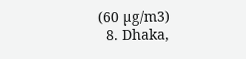(60 µg/m3)
  8. Dhaka,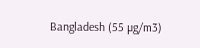Bangladesh (55 µg/m3)